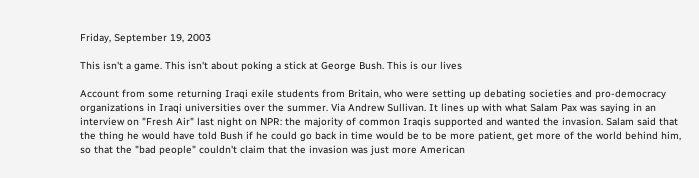Friday, September 19, 2003

This isn't a game. This isn't about poking a stick at George Bush. This is our lives

Account from some returning Iraqi exile students from Britain, who were setting up debating societies and pro-democracy organizations in Iraqi universities over the summer. Via Andrew Sullivan. It lines up with what Salam Pax was saying in an interview on "Fresh Air" last night on NPR: the majority of common Iraqis supported and wanted the invasion. Salam said that the thing he would have told Bush if he could go back in time would be to be more patient, get more of the world behind him, so that the "bad people" couldn't claim that the invasion was just more American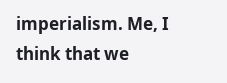imperialism. Me, I think that we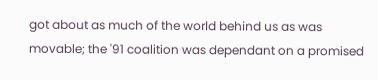got about as much of the world behind us as was movable; the '91 coalition was dependant on a promised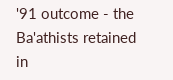'91 outcome - the Ba'athists retained in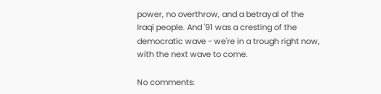power, no overthrow, and a betrayal of the Iraqi people. And '91 was a cresting of the democratic wave - we're in a trough right now, with the next wave to come.

No comments: